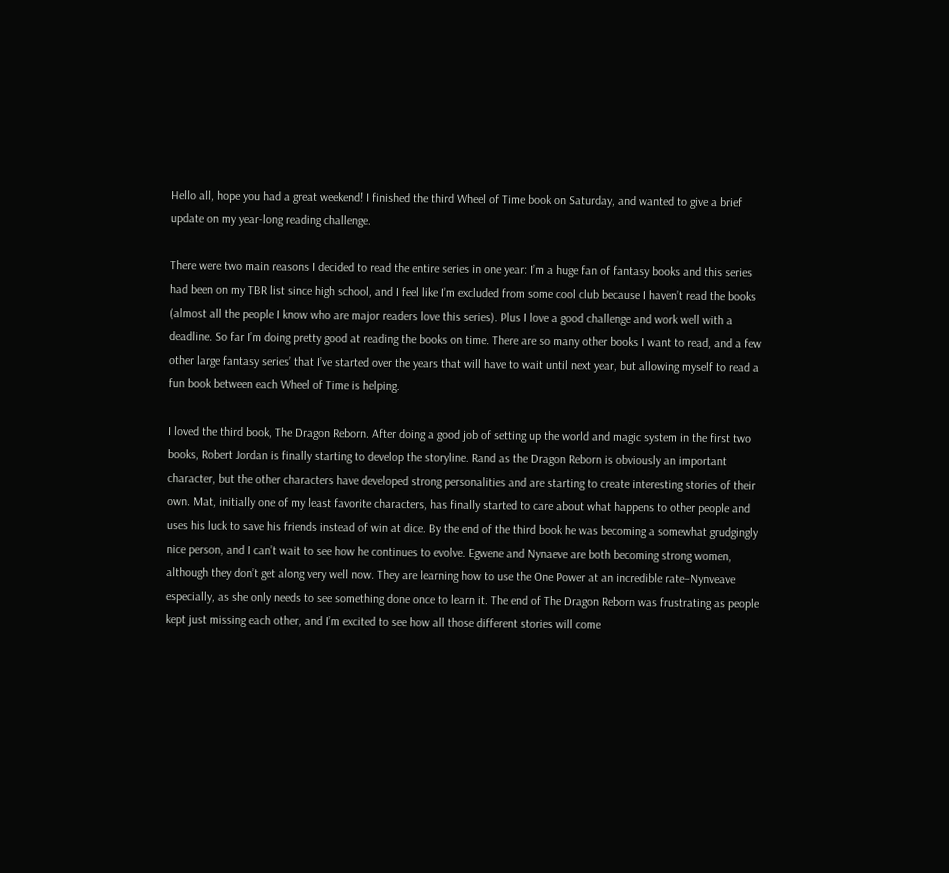Hello all, hope you had a great weekend! I finished the third Wheel of Time book on Saturday, and wanted to give a brief update on my year-long reading challenge.

There were two main reasons I decided to read the entire series in one year: I’m a huge fan of fantasy books and this series had been on my TBR list since high school, and I feel like I’m excluded from some cool club because I haven’t read the books (almost all the people I know who are major readers love this series). Plus I love a good challenge and work well with a deadline. So far I’m doing pretty good at reading the books on time. There are so many other books I want to read, and a few other large fantasy series’ that I’ve started over the years that will have to wait until next year, but allowing myself to read a fun book between each Wheel of Time is helping.

I loved the third book, The Dragon Reborn. After doing a good job of setting up the world and magic system in the first two books, Robert Jordan is finally starting to develop the storyline. Rand as the Dragon Reborn is obviously an important character, but the other characters have developed strong personalities and are starting to create interesting stories of their own. Mat, initially one of my least favorite characters, has finally started to care about what happens to other people and uses his luck to save his friends instead of win at dice. By the end of the third book he was becoming a somewhat grudgingly nice person, and I can’t wait to see how he continues to evolve. Egwene and Nynaeve are both becoming strong women, although they don’t get along very well now. They are learning how to use the One Power at an incredible rate–Nynveave especially, as she only needs to see something done once to learn it. The end of The Dragon Reborn was frustrating as people kept just missing each other, and I’m excited to see how all those different stories will come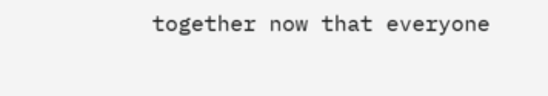together now that everyone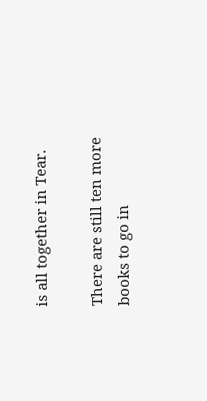is all together in Tear.

There are still ten more books to go in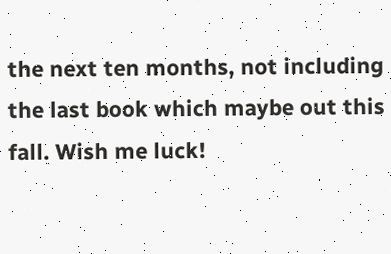the next ten months, not including the last book which maybe out this fall. Wish me luck!